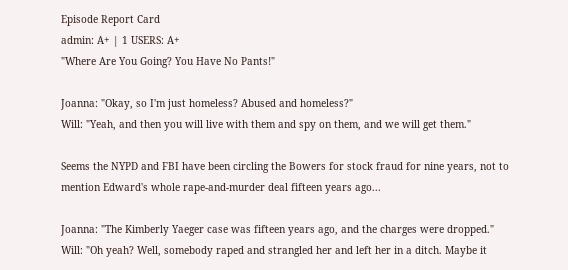Episode Report Card
admin: A+ | 1 USERS: A+
"Where Are You Going? You Have No Pants!"

Joanna: "Okay, so I'm just homeless? Abused and homeless?"
Will: "Yeah, and then you will live with them and spy on them, and we will get them."

Seems the NYPD and FBI have been circling the Bowers for stock fraud for nine years, not to mention Edward's whole rape-and-murder deal fifteen years ago...

Joanna: "The Kimberly Yaeger case was fifteen years ago, and the charges were dropped."
Will: "Oh yeah? Well, somebody raped and strangled her and left her in a ditch. Maybe it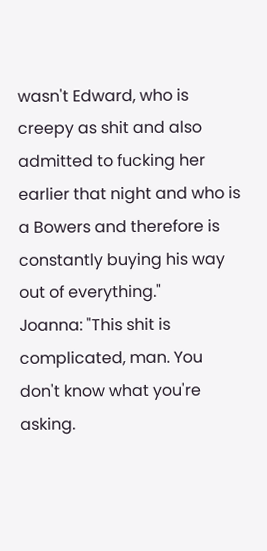wasn't Edward, who is creepy as shit and also admitted to fucking her earlier that night and who is a Bowers and therefore is constantly buying his way out of everything."
Joanna: "This shit is complicated, man. You don't know what you're asking.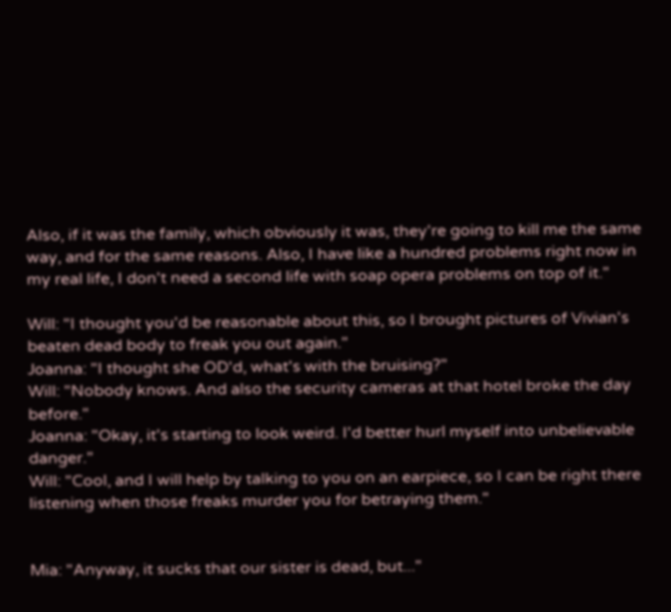Also, if it was the family, which obviously it was, they're going to kill me the same way, and for the same reasons. Also, I have like a hundred problems right now in my real life, I don't need a second life with soap opera problems on top of it."

Will: "I thought you'd be reasonable about this, so I brought pictures of Vivian's beaten dead body to freak you out again."
Joanna: "I thought she OD'd, what's with the bruising?"
Will: "Nobody knows. And also the security cameras at that hotel broke the day before."
Joanna: "Okay, it's starting to look weird. I'd better hurl myself into unbelievable danger."
Will: "Cool, and I will help by talking to you on an earpiece, so I can be right there listening when those freaks murder you for betraying them."


Mia: "Anyway, it sucks that our sister is dead, but..."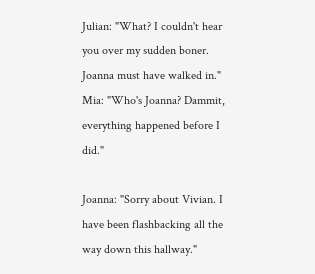Julian: "What? I couldn't hear you over my sudden boner. Joanna must have walked in."
Mia: "Who's Joanna? Dammit, everything happened before I did."

Joanna: "Sorry about Vivian. I have been flashbacking all the way down this hallway."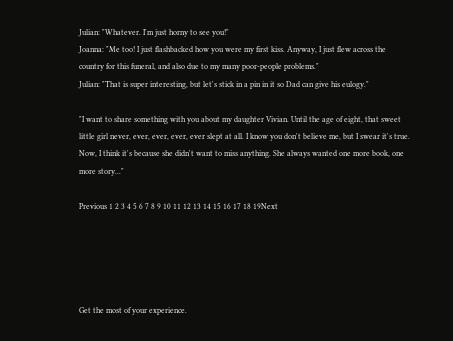Julian: "Whatever. I'm just horny to see you!"
Joanna: "Me too! I just flashbacked how you were my first kiss. Anyway, I just flew across the country for this funeral, and also due to my many poor-people problems."
Julian: "That is super interesting, but let's stick in a pin in it so Dad can give his eulogy."

"I want to share something with you about my daughter Vivian. Until the age of eight, that sweet little girl never, ever, ever, ever, ever slept at all. I know you don't believe me, but I swear it's true. Now, I think it's because she didn't want to miss anything. She always wanted one more book, one more story..."

Previous 1 2 3 4 5 6 7 8 9 10 11 12 13 14 15 16 17 18 19Next





Get the most of your experience.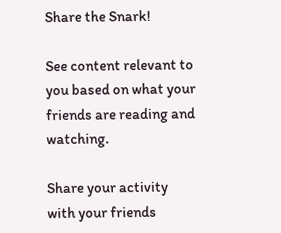Share the Snark!

See content relevant to you based on what your friends are reading and watching.

Share your activity with your friends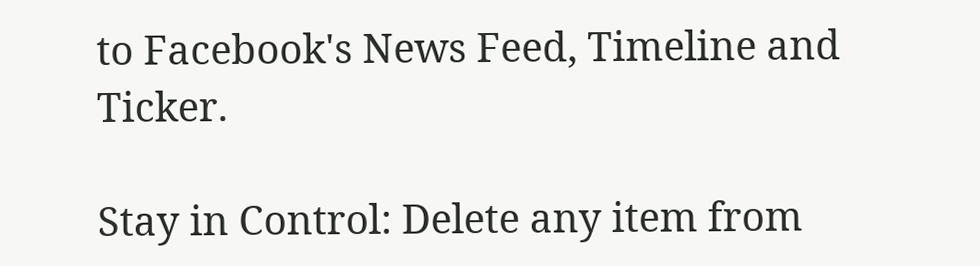to Facebook's News Feed, Timeline and Ticker.

Stay in Control: Delete any item from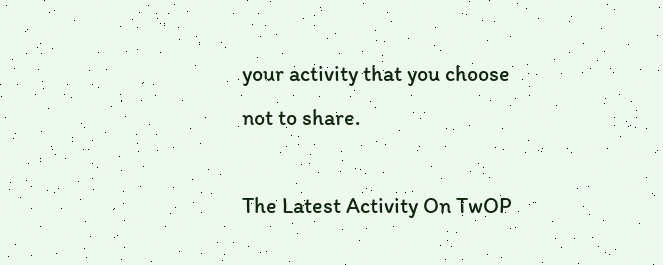your activity that you choose not to share.

The Latest Activity On TwOP